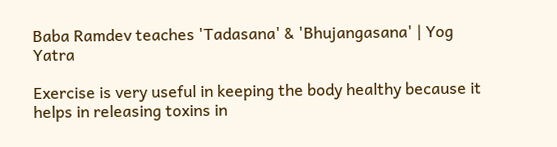Baba Ramdev teaches 'Tadasana' & 'Bhujangasana' | Yog Yatra

Exercise is very useful in keeping the body healthy because it helps in releasing toxins in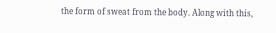the form of sweat from the body. Along with this,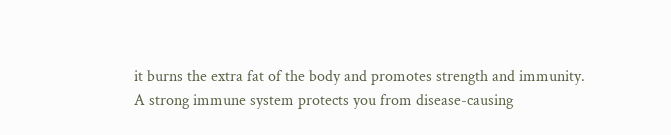it burns the extra fat of the body and promotes strength and immunity. A strong immune system protects you from disease-causing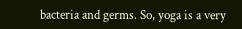bacteria and germs. So, yoga is a very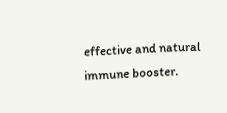effective and natural immune booster.